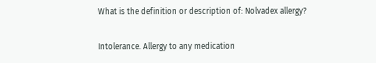What is the definition or description of: Nolvadex allergy?

Intolerance. Allergy to any medication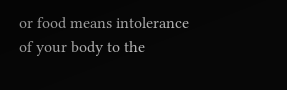or food means intolerance of your body to the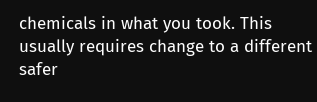chemicals in what you took. This usually requires change to a different safer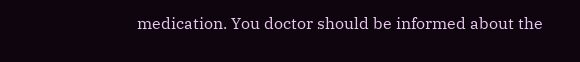medication. You doctor should be informed about the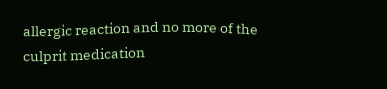allergic reaction and no more of the culprit medication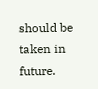should be taken in future.